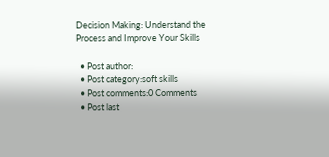Decision Making: Understand the Process and Improve Your Skills

  • Post author:
  • Post category:soft skills
  • Post comments:0 Comments
  • Post last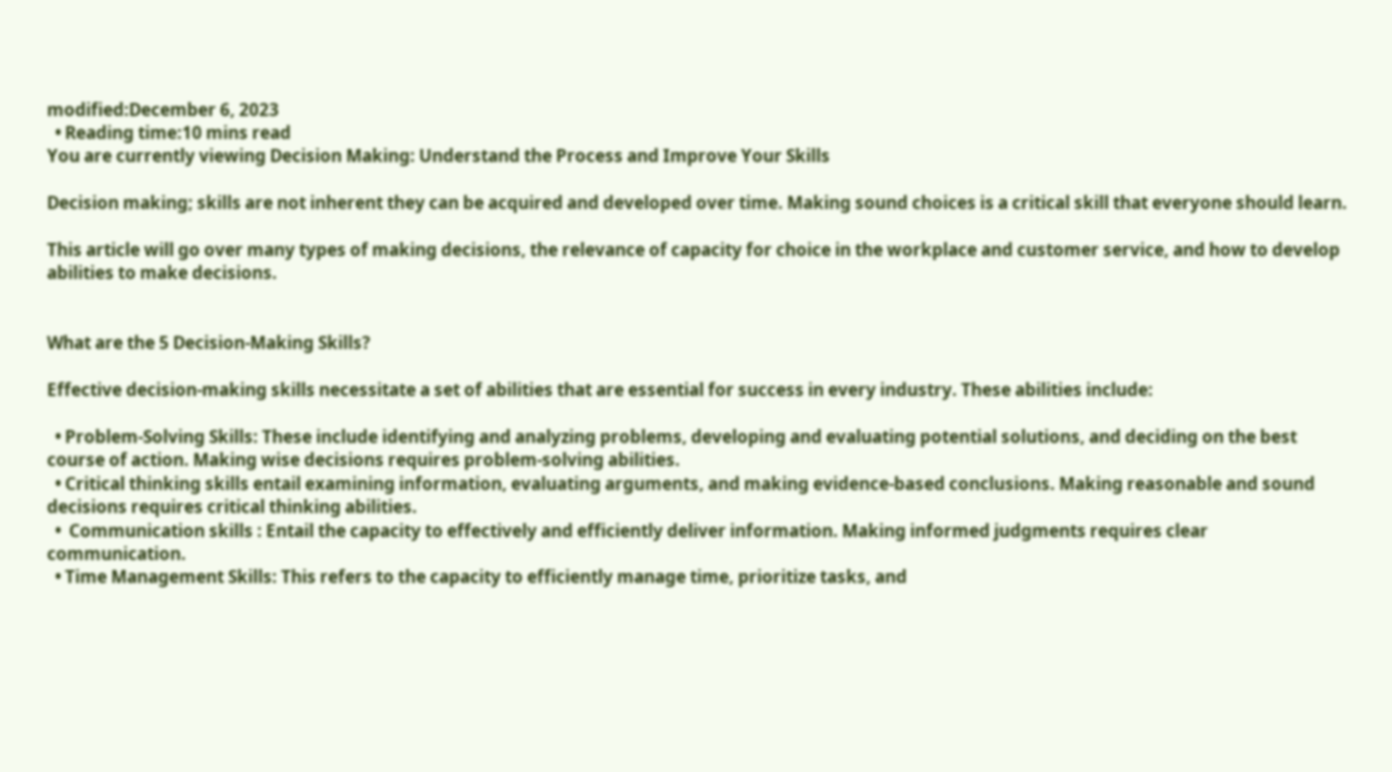modified:December 6, 2023
  • Reading time:10 mins read
You are currently viewing Decision Making: Understand the Process and Improve Your Skills

Decision making; skills are not inherent they can be acquired and developed over time. Making sound choices is a critical skill that everyone should learn.

This article will go over many types of making decisions, the relevance of capacity for choice in the workplace and customer service, and how to develop abilities to make decisions.


What are the 5 Decision-Making Skills?

Effective decision-making skills necessitate a set of abilities that are essential for success in every industry. These abilities include:

  • Problem-Solving Skills: These include identifying and analyzing problems, developing and evaluating potential solutions, and deciding on the best course of action. Making wise decisions requires problem-solving abilities.
  • Critical thinking skills entail examining information, evaluating arguments, and making evidence-based conclusions. Making reasonable and sound decisions requires critical thinking abilities.
  •  Communication skills : Entail the capacity to effectively and efficiently deliver information. Making informed judgments requires clear communication.
  • Time Management Skills: This refers to the capacity to efficiently manage time, prioritize tasks, and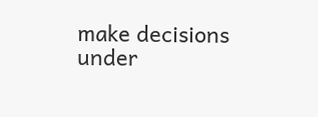make decisions under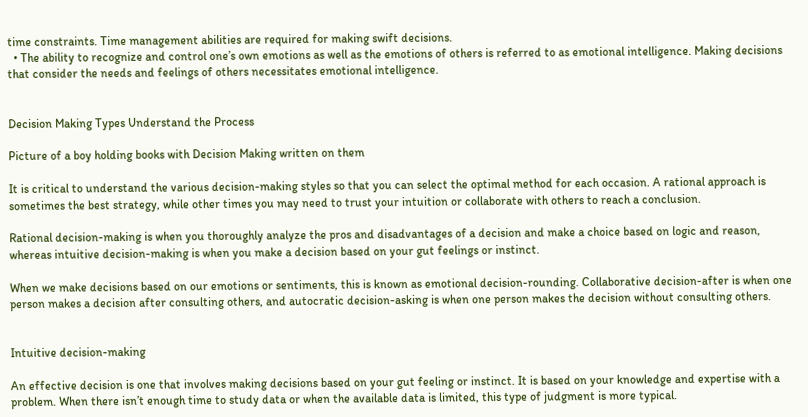time constraints. Time management abilities are required for making swift decisions.
  • The ability to recognize and control one’s own emotions as well as the emotions of others is referred to as emotional intelligence. Making decisions that consider the needs and feelings of others necessitates emotional intelligence.


Decision Making Types Understand the Process

Picture of a boy holding books with Decision Making written on them

It is critical to understand the various decision-making styles so that you can select the optimal method for each occasion. A rational approach is sometimes the best strategy, while other times you may need to trust your intuition or collaborate with others to reach a conclusion.

Rational decision-making is when you thoroughly analyze the pros and disadvantages of a decision and make a choice based on logic and reason, whereas intuitive decision-making is when you make a decision based on your gut feelings or instinct.

When we make decisions based on our emotions or sentiments, this is known as emotional decision-rounding. Collaborative decision-after is when one person makes a decision after consulting others, and autocratic decision-asking is when one person makes the decision without consulting others.


Intuitive decision-making

An effective decision is one that involves making decisions based on your gut feeling or instinct. It is based on your knowledge and expertise with a problem. When there isn’t enough time to study data or when the available data is limited, this type of judgment is more typical.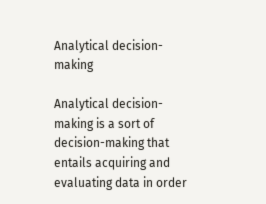Analytical decision-making

Analytical decision-making is a sort of decision-making that entails acquiring and evaluating data in order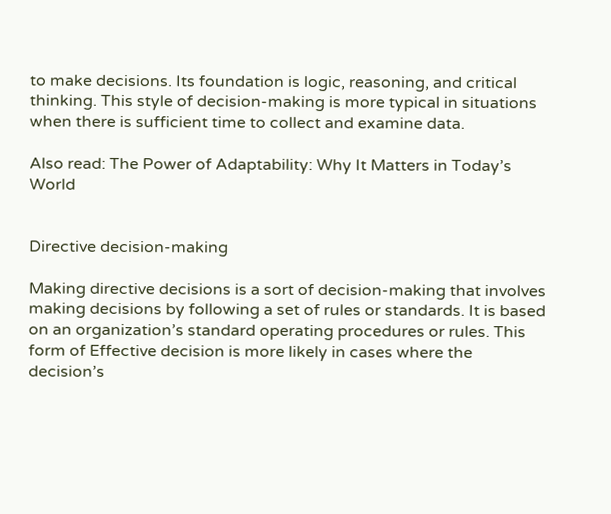to make decisions. Its foundation is logic, reasoning, and critical thinking. This style of decision-making is more typical in situations when there is sufficient time to collect and examine data.

Also read: The Power of Adaptability: Why It Matters in Today’s World


Directive decision-making

Making directive decisions is a sort of decision-making that involves making decisions by following a set of rules or standards. It is based on an organization’s standard operating procedures or rules. This form of Effective decision is more likely in cases where the decision’s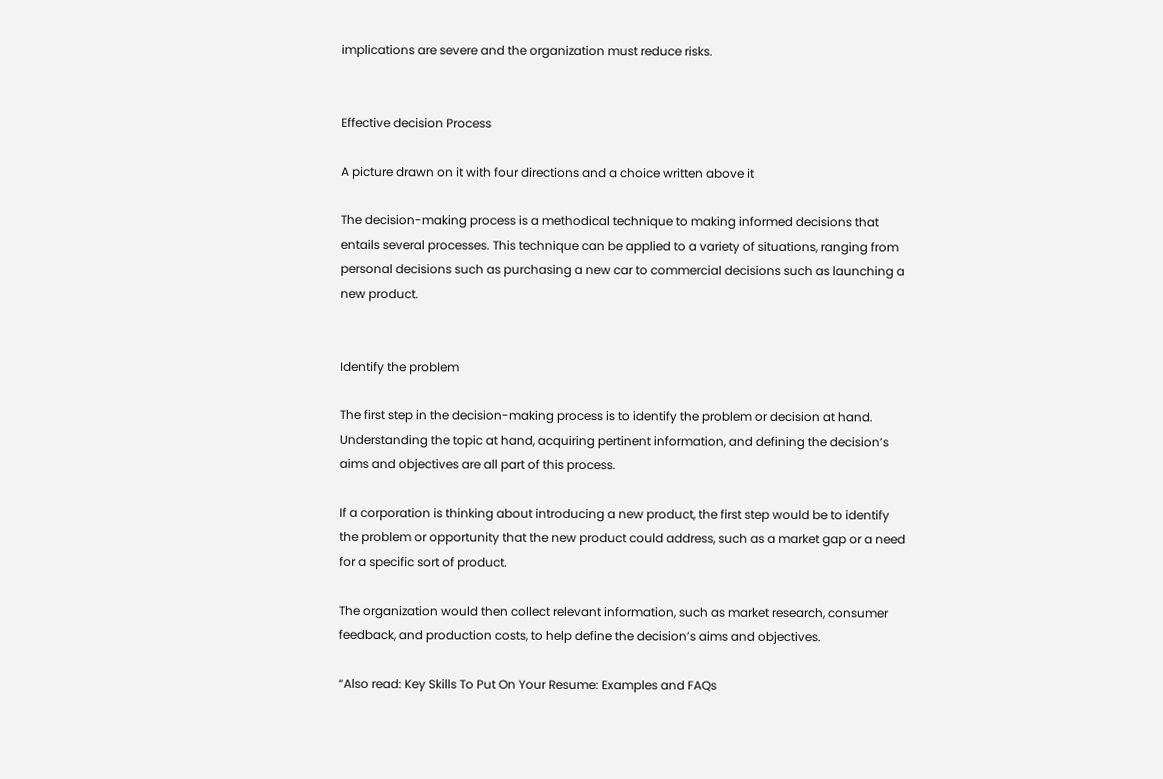implications are severe and the organization must reduce risks.


Effective decision Process

A picture drawn on it with four directions and a choice written above it

The decision-making process is a methodical technique to making informed decisions that entails several processes. This technique can be applied to a variety of situations, ranging from personal decisions such as purchasing a new car to commercial decisions such as launching a new product.


Identify the problem

The first step in the decision-making process is to identify the problem or decision at hand. Understanding the topic at hand, acquiring pertinent information, and defining the decision’s aims and objectives are all part of this process.

If a corporation is thinking about introducing a new product, the first step would be to identify the problem or opportunity that the new product could address, such as a market gap or a need for a specific sort of product.

The organization would then collect relevant information, such as market research, consumer feedback, and production costs, to help define the decision’s aims and objectives.

“Also read: Key Skills To Put On Your Resume: Examples and FAQs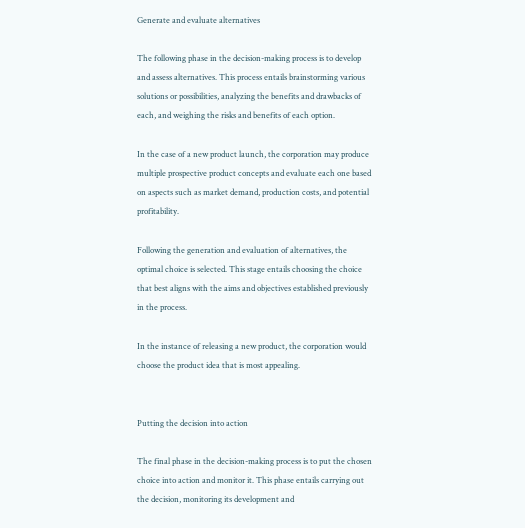Generate and evaluate alternatives

The following phase in the decision-making process is to develop and assess alternatives. This process entails brainstorming various solutions or possibilities, analyzing the benefits and drawbacks of each, and weighing the risks and benefits of each option.

In the case of a new product launch, the corporation may produce multiple prospective product concepts and evaluate each one based on aspects such as market demand, production costs, and potential profitability.

Following the generation and evaluation of alternatives, the optimal choice is selected. This stage entails choosing the choice that best aligns with the aims and objectives established previously in the process.

In the instance of releasing a new product, the corporation would choose the product idea that is most appealing.


Putting the decision into action

The final phase in the decision-making process is to put the chosen choice into action and monitor it. This phase entails carrying out the decision, monitoring its development and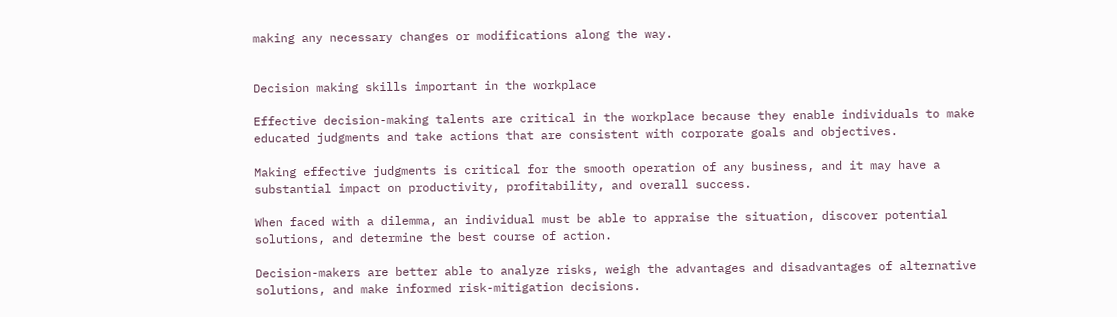making any necessary changes or modifications along the way.


Decision making skills important in the workplace

Effective decision-making talents are critical in the workplace because they enable individuals to make educated judgments and take actions that are consistent with corporate goals and objectives.

Making effective judgments is critical for the smooth operation of any business, and it may have a substantial impact on productivity, profitability, and overall success.

When faced with a dilemma, an individual must be able to appraise the situation, discover potential solutions, and determine the best course of action.

Decision-makers are better able to analyze risks, weigh the advantages and disadvantages of alternative solutions, and make informed risk-mitigation decisions.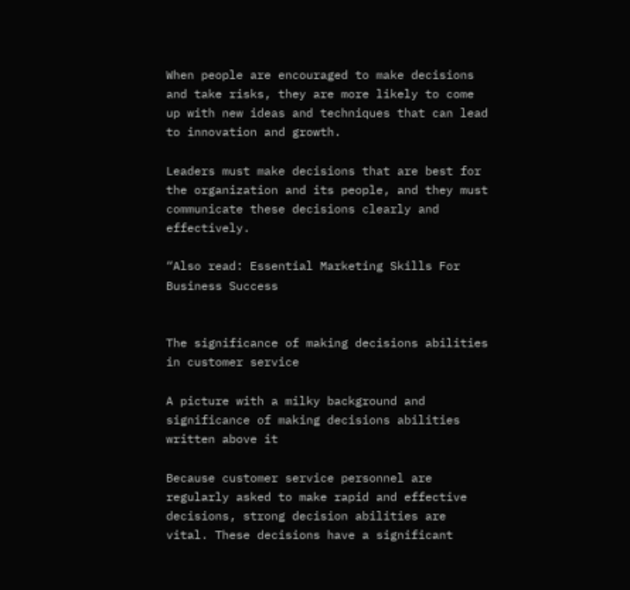When people are encouraged to make decisions and take risks, they are more likely to come up with new ideas and techniques that can lead to innovation and growth.

Leaders must make decisions that are best for the organization and its people, and they must communicate these decisions clearly and effectively.

“Also read: Essential Marketing Skills For Business Success


The significance of making decisions abilities in customer service

A picture with a milky background and significance of making decisions abilities written above it

Because customer service personnel are regularly asked to make rapid and effective decisions, strong decision abilities are vital. These decisions have a significant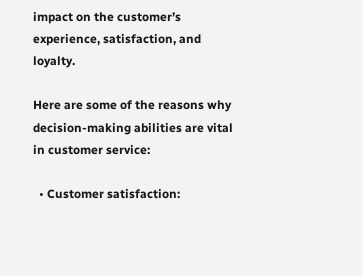impact on the customer’s experience, satisfaction, and loyalty.

Here are some of the reasons why decision-making abilities are vital in customer service:

  • Customer satisfaction: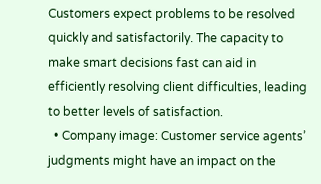Customers expect problems to be resolved quickly and satisfactorily. The capacity to make smart decisions fast can aid in efficiently resolving client difficulties, leading to better levels of satisfaction.
  • Company image: Customer service agents’ judgments might have an impact on the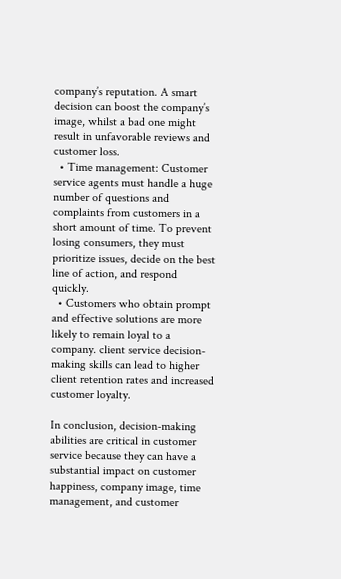company’s reputation. A smart decision can boost the company’s image, whilst a bad one might result in unfavorable reviews and customer loss.
  • Time management: Customer service agents must handle a huge number of questions and complaints from customers in a short amount of time. To prevent losing consumers, they must prioritize issues, decide on the best line of action, and respond quickly.
  • Customers who obtain prompt and effective solutions are more likely to remain loyal to a company. client service decision-making skills can lead to higher client retention rates and increased customer loyalty.

In conclusion, decision-making abilities are critical in customer service because they can have a substantial impact on customer happiness, company image, time management, and customer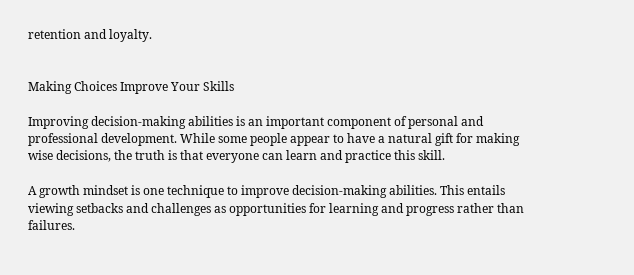retention and loyalty.


Making Choices Improve Your Skills

Improving decision-making abilities is an important component of personal and professional development. While some people appear to have a natural gift for making wise decisions, the truth is that everyone can learn and practice this skill.

A growth mindset is one technique to improve decision-making abilities. This entails viewing setbacks and challenges as opportunities for learning and progress rather than failures.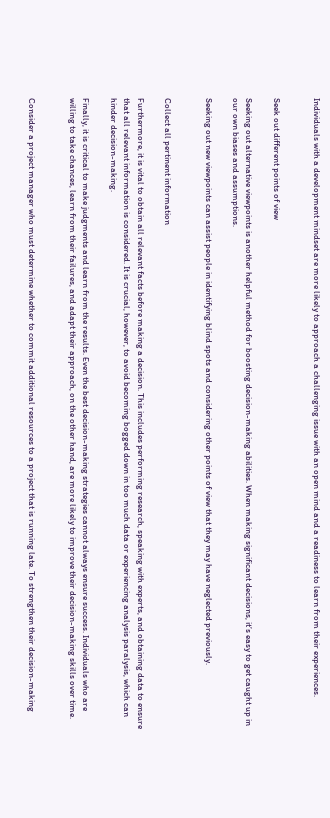Individuals with a development mindset are more likely to approach a challenging issue with an open mind and a readiness to learn from their experiences.


Seek out different points of view

Seeking out alternative viewpoints is another helpful method for boosting decision-making abilities. When making significant decisions, it’s easy to get caught up in our own biases and assumptions.

Seeking out new viewpoints can assist people in identifying blind spots and considering other points of view that they may have neglected previously.


Collect all pertinent information

Furthermore, it is vital to obtain all relevant facts before making a decision. This includes performing research, speaking with experts, and obtaining data to ensure that all relevant information is considered. It is crucial, however, to avoid becoming bogged down in too much data or experiencing analysis paralysis, which can hinder decision-making.

Finally, it is critical to make judgments and learn from the results. Even the best decision-making strategies cannot always ensure success. Individuals who are willing to take chances, learn from their failures, and adapt their approach, on the other hand, are more likely to improve their decision-making skills over time.


Consider a project manager who must determine whether to commit additional resources to a project that is running late. To strengthen their decision-making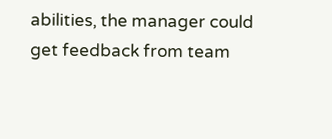abilities, the manager could get feedback from team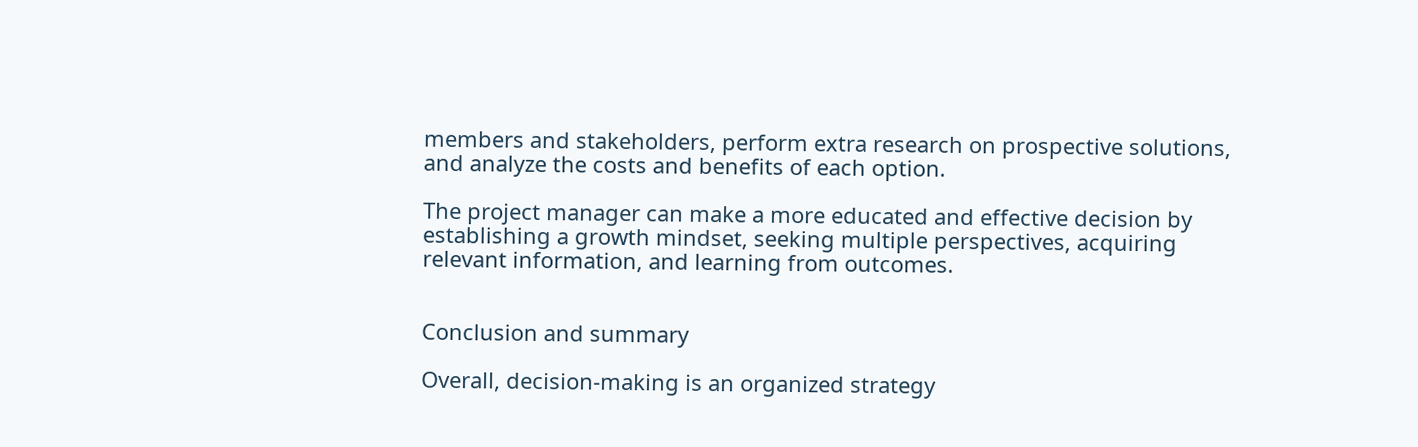members and stakeholders, perform extra research on prospective solutions, and analyze the costs and benefits of each option.

The project manager can make a more educated and effective decision by establishing a growth mindset, seeking multiple perspectives, acquiring relevant information, and learning from outcomes.


Conclusion and summary

Overall, decision-making is an organized strategy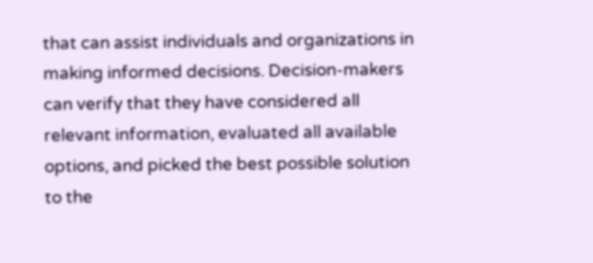that can assist individuals and organizations in making informed decisions. Decision-makers can verify that they have considered all relevant information, evaluated all available options, and picked the best possible solution to the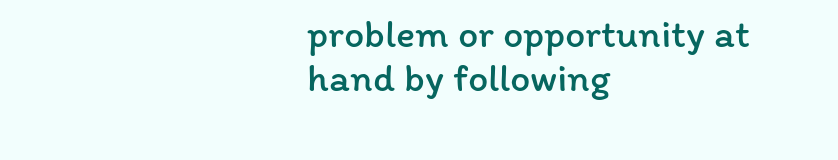problem or opportunity at hand by following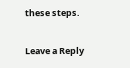these steps.

Leave a Reply